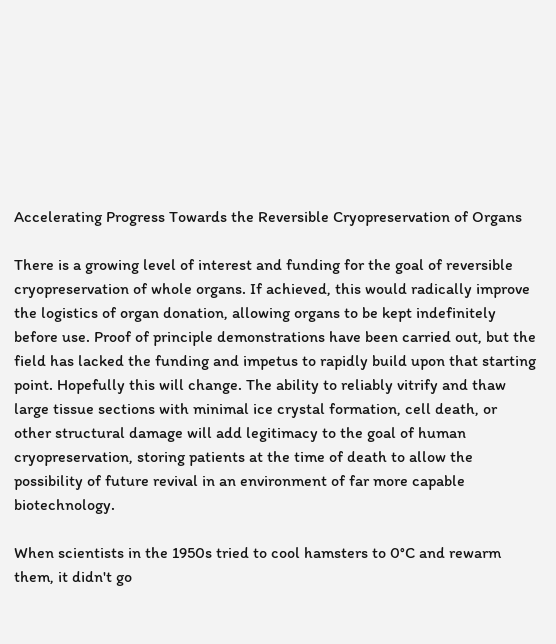Accelerating Progress Towards the Reversible Cryopreservation of Organs

There is a growing level of interest and funding for the goal of reversible cryopreservation of whole organs. If achieved, this would radically improve the logistics of organ donation, allowing organs to be kept indefinitely before use. Proof of principle demonstrations have been carried out, but the field has lacked the funding and impetus to rapidly build upon that starting point. Hopefully this will change. The ability to reliably vitrify and thaw large tissue sections with minimal ice crystal formation, cell death, or other structural damage will add legitimacy to the goal of human cryopreservation, storing patients at the time of death to allow the possibility of future revival in an environment of far more capable biotechnology.

When scientists in the 1950s tried to cool hamsters to 0°C and rewarm them, it didn't go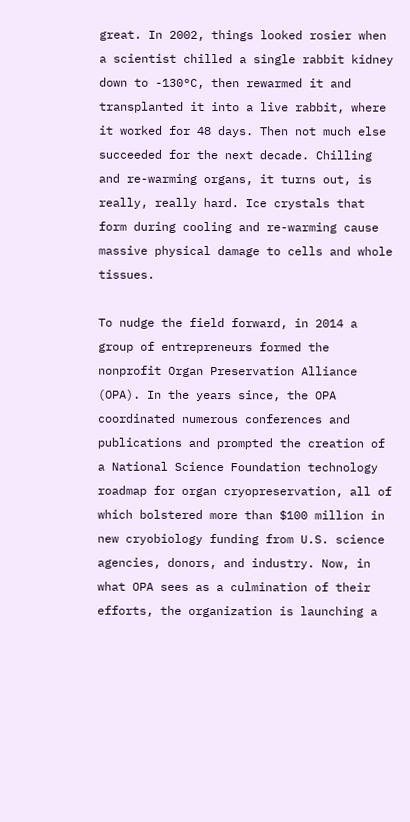great. In 2002, things looked rosier when a scientist chilled a single rabbit kidney down to -130°C, then rewarmed it and transplanted it into a live rabbit, where it worked for 48 days. Then not much else succeeded for the next decade. Chilling and re-warming organs, it turns out, is really, really hard. Ice crystals that form during cooling and re-warming cause massive physical damage to cells and whole tissues.

To nudge the field forward, in 2014 a group of entrepreneurs formed the nonprofit Organ Preservation Alliance (OPA). In the years since, the OPA coordinated numerous conferences and publications and prompted the creation of a National Science Foundation technology roadmap for organ cryopreservation, all of which bolstered more than $100 million in new cryobiology funding from U.S. science agencies, donors, and industry. Now, in what OPA sees as a culmination of their efforts, the organization is launching a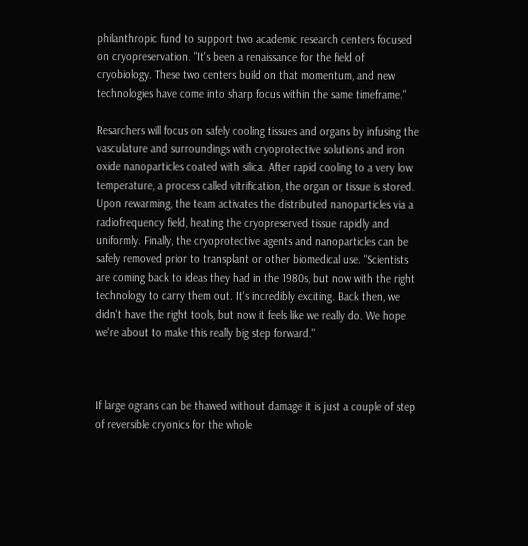philanthropic fund to support two academic research centers focused on cryopreservation. "It's been a renaissance for the field of cryobiology. These two centers build on that momentum, and new technologies have come into sharp focus within the same timeframe."

Resarchers will focus on safely cooling tissues and organs by infusing the vasculature and surroundings with cryoprotective solutions and iron oxide nanoparticles coated with silica. After rapid cooling to a very low temperature, a process called vitrification, the organ or tissue is stored. Upon rewarming, the team activates the distributed nanoparticles via a radiofrequency field, heating the cryopreserved tissue rapidly and uniformly. Finally, the cryoprotective agents and nanoparticles can be safely removed prior to transplant or other biomedical use. "Scientists are coming back to ideas they had in the 1980s, but now with the right technology to carry them out. It's incredibly exciting. Back then, we didn't have the right tools, but now it feels like we really do. We hope we're about to make this really big step forward."



If large ograns can be thawed without damage it is just a couple of step of reversible cryonics for the whole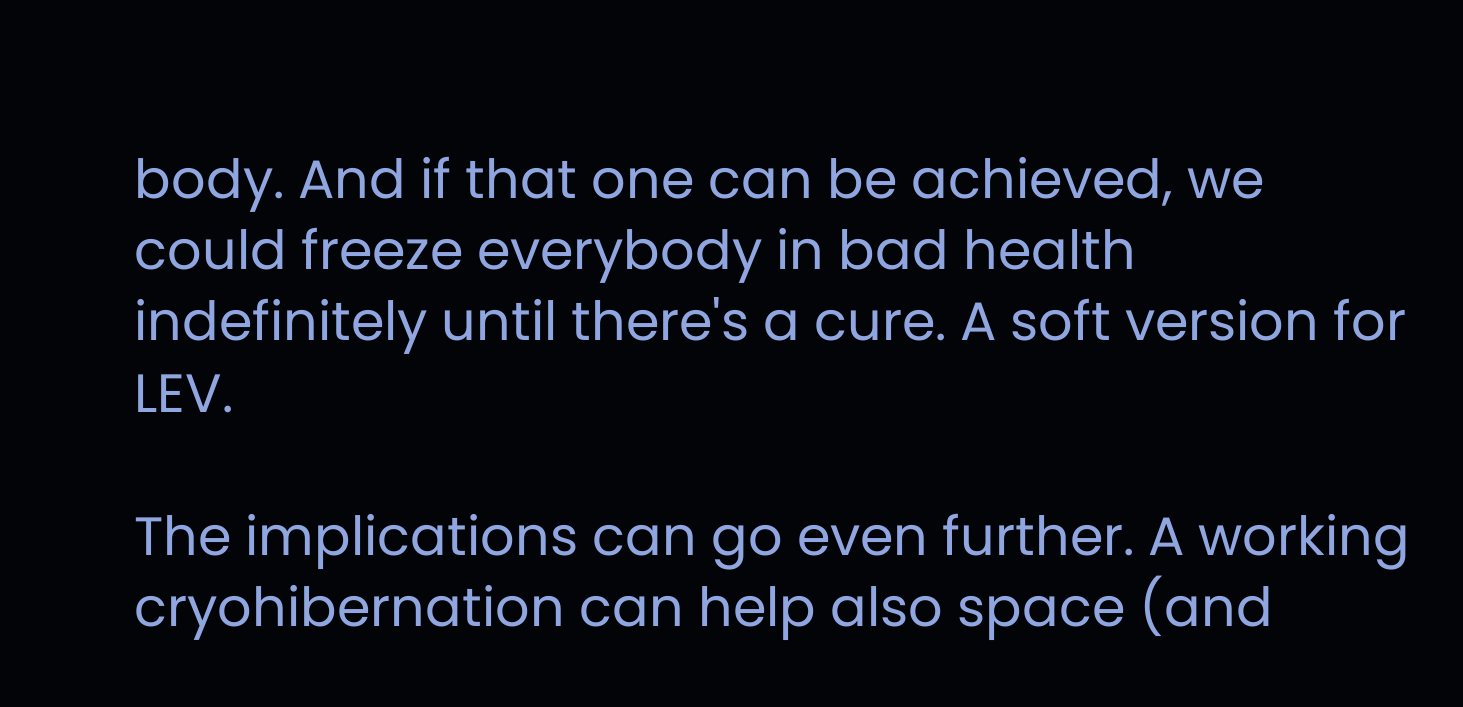body. And if that one can be achieved, we could freeze everybody in bad health indefinitely until there's a cure. A soft version for LEV.

The implications can go even further. A working cryohibernation can help also space (and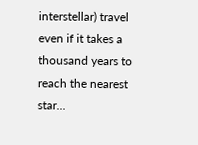interstellar) travel even if it takes a thousand years to reach the nearest star...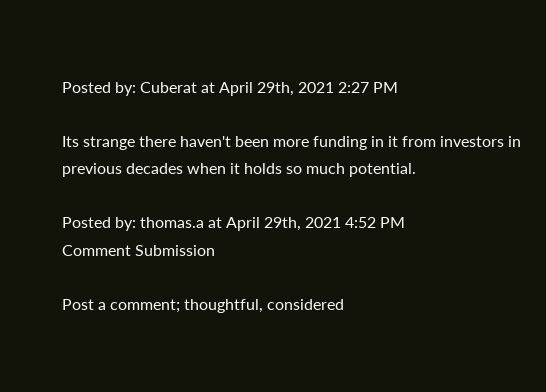Posted by: Cuberat at April 29th, 2021 2:27 PM

Its strange there haven't been more funding in it from investors in previous decades when it holds so much potential.

Posted by: thomas.a at April 29th, 2021 4:52 PM
Comment Submission

Post a comment; thoughtful, considered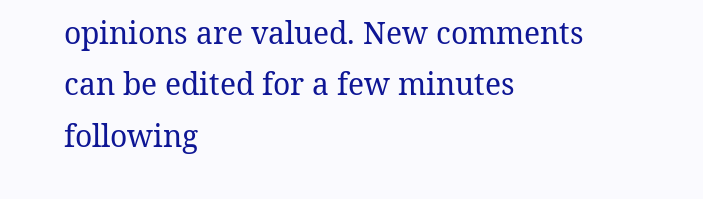opinions are valued. New comments can be edited for a few minutes following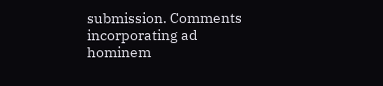submission. Comments incorporating ad hominem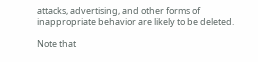attacks, advertising, and other forms of inappropriate behavior are likely to be deleted.

Note that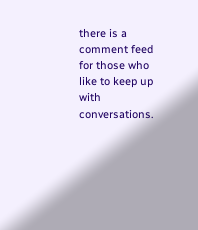there is a comment feed for those who like to keep up with conversations.